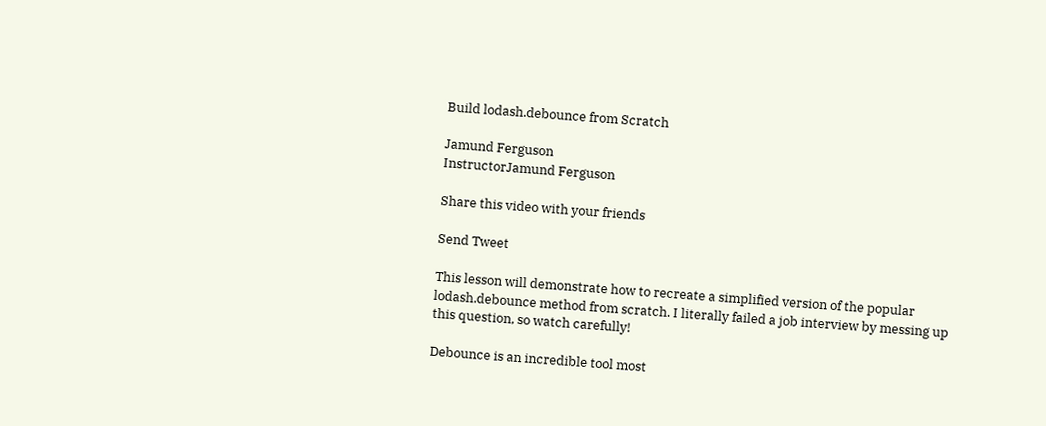Build lodash.debounce from Scratch

Jamund Ferguson
InstructorJamund Ferguson

Share this video with your friends

Send Tweet

This lesson will demonstrate how to recreate a simplified version of the popular lodash.debounce method from scratch. I literally failed a job interview by messing up this question, so watch carefully!

Debounce is an incredible tool most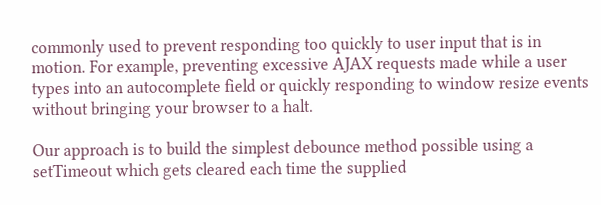commonly used to prevent responding too quickly to user input that is in motion. For example, preventing excessive AJAX requests made while a user types into an autocomplete field or quickly responding to window resize events without bringing your browser to a halt.

Our approach is to build the simplest debounce method possible using a setTimeout which gets cleared each time the supplied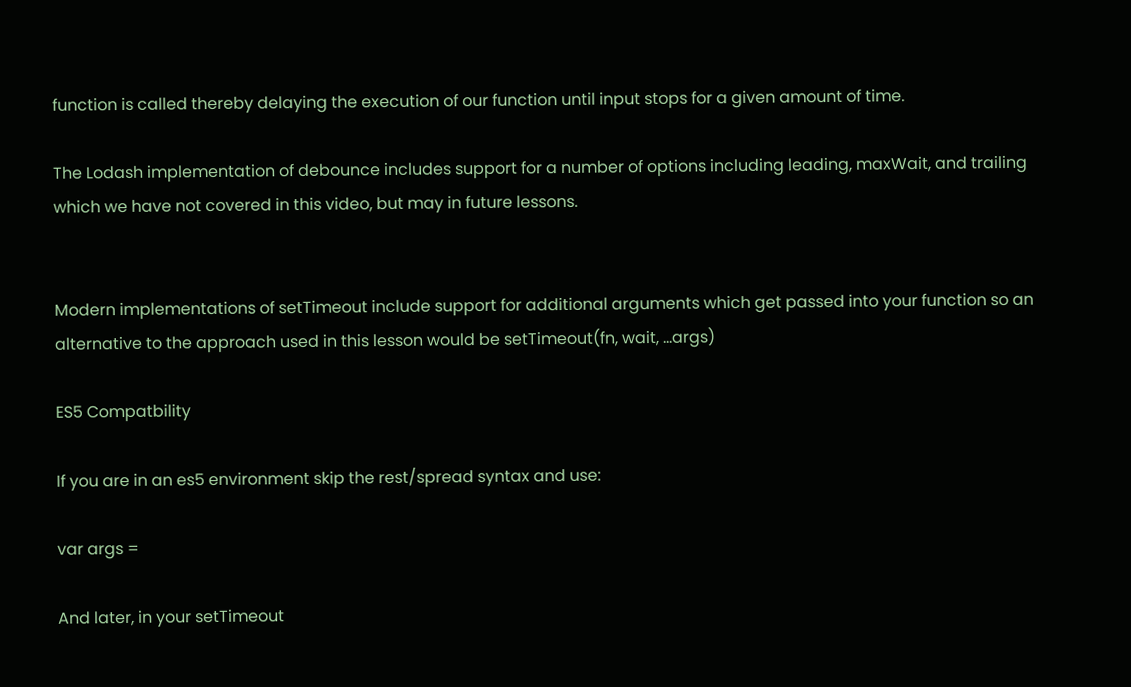function is called thereby delaying the execution of our function until input stops for a given amount of time.

The Lodash implementation of debounce includes support for a number of options including leading, maxWait, and trailing which we have not covered in this video, but may in future lessons.


Modern implementations of setTimeout include support for additional arguments which get passed into your function so an alternative to the approach used in this lesson would be setTimeout(fn, wait, ...args)

ES5 Compatbility

If you are in an es5 environment skip the rest/spread syntax and use:

var args =

And later, in your setTimeout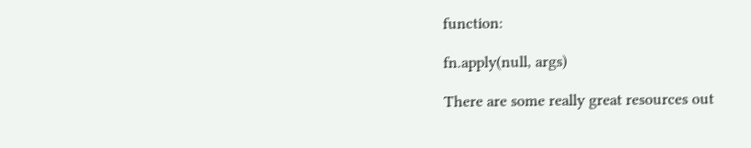function:

fn.apply(null, args)

There are some really great resources out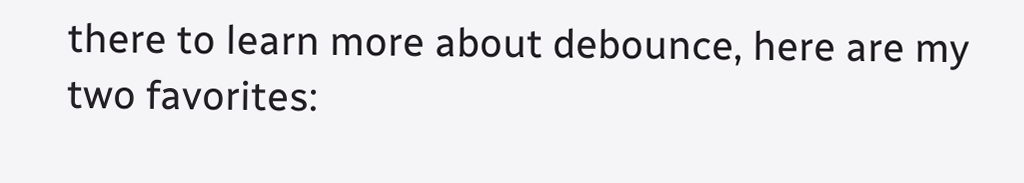there to learn more about debounce, here are my two favorites: